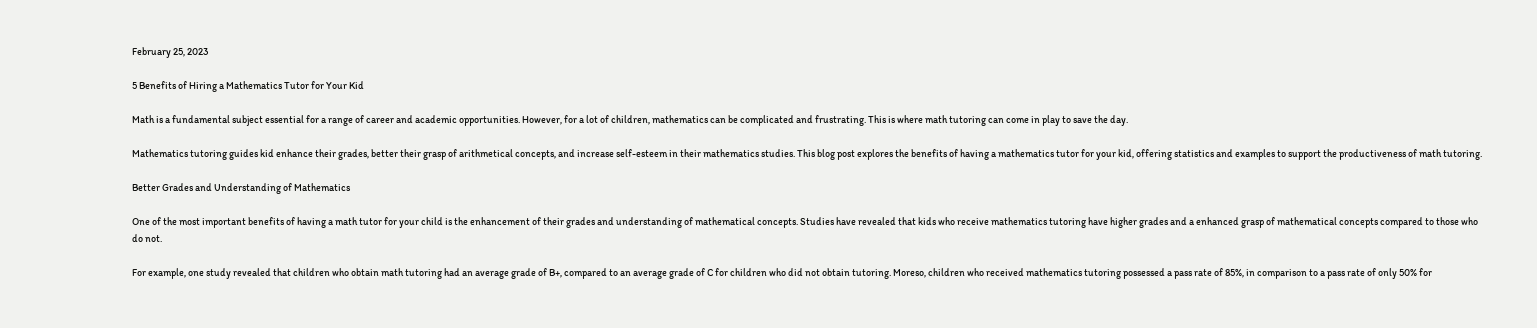February 25, 2023

5 Benefits of Hiring a Mathematics Tutor for Your Kid

Math is a fundamental subject essential for a range of career and academic opportunities. However, for a lot of children, mathematics can be complicated and frustrating. This is where math tutoring can come in play to save the day.

Mathematics tutoring guides kid enhance their grades, better their grasp of arithmetical concepts, and increase self-esteem in their mathematics studies. This blog post explores the benefits of having a mathematics tutor for your kid, offering statistics and examples to support the productiveness of math tutoring.

Better Grades and Understanding of Mathematics

One of the most important benefits of having a math tutor for your child is the enhancement of their grades and understanding of mathematical concepts. Studies have revealed that kids who receive mathematics tutoring have higher grades and a enhanced grasp of mathematical concepts compared to those who do not.

For example, one study revealed that children who obtain math tutoring had an average grade of B+, compared to an average grade of C for children who did not obtain tutoring. Moreso, children who received mathematics tutoring possessed a pass rate of 85%, in comparison to a pass rate of only 50% for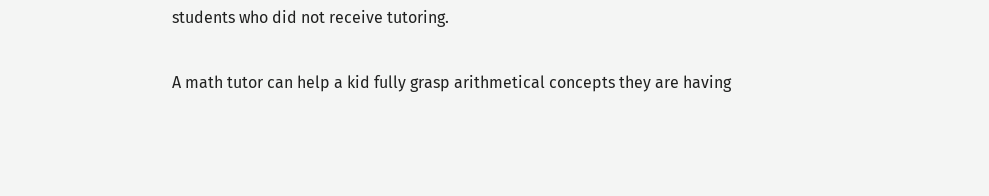students who did not receive tutoring.

A math tutor can help a kid fully grasp arithmetical concepts they are having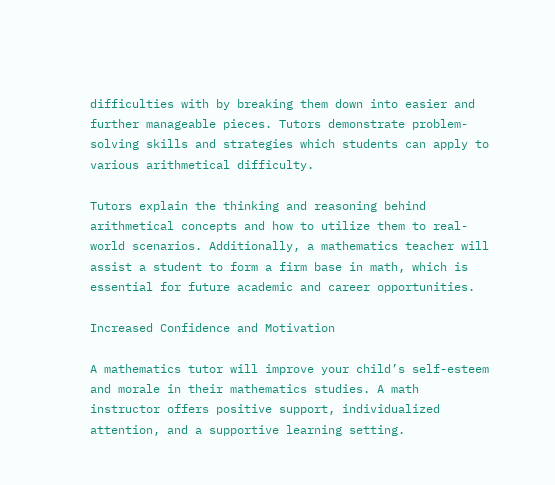difficulties with by breaking them down into easier and further manageable pieces. Tutors demonstrate problem-solving skills and strategies which students can apply to various arithmetical difficulty.

Tutors explain the thinking and reasoning behind arithmetical concepts and how to utilize them to real-world scenarios. Additionally, a mathematics teacher will assist a student to form a firm base in math, which is essential for future academic and career opportunities.

Increased Confidence and Motivation

A mathematics tutor will improve your child’s self-esteem and morale in their mathematics studies. A math instructor offers positive support, individualized attention, and a supportive learning setting.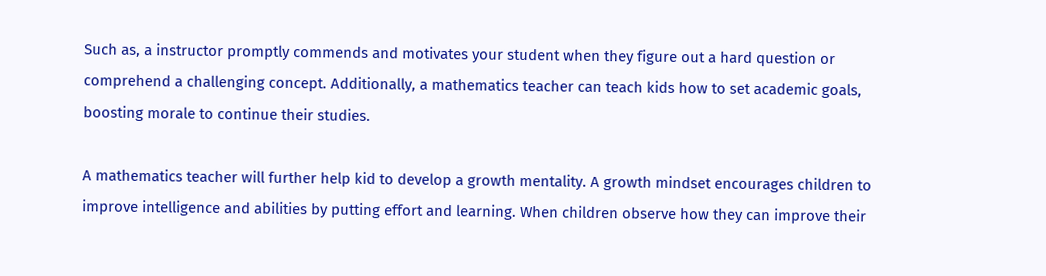Such as, a instructor promptly commends and motivates your student when they figure out a hard question or comprehend a challenging concept. Additionally, a mathematics teacher can teach kids how to set academic goals, boosting morale to continue their studies.

A mathematics teacher will further help kid to develop a growth mentality. A growth mindset encourages children to improve intelligence and abilities by putting effort and learning. When children observe how they can improve their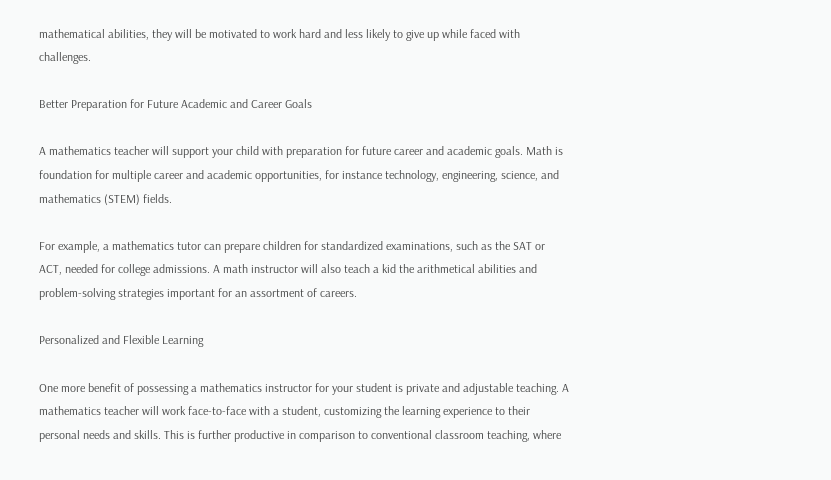mathematical abilities, they will be motivated to work hard and less likely to give up while faced with challenges.

Better Preparation for Future Academic and Career Goals

A mathematics teacher will support your child with preparation for future career and academic goals. Math is foundation for multiple career and academic opportunities, for instance technology, engineering, science, and mathematics (STEM) fields.

For example, a mathematics tutor can prepare children for standardized examinations, such as the SAT or ACT, needed for college admissions. A math instructor will also teach a kid the arithmetical abilities and problem-solving strategies important for an assortment of careers.

Personalized and Flexible Learning

One more benefit of possessing a mathematics instructor for your student is private and adjustable teaching. A mathematics teacher will work face-to-face with a student, customizing the learning experience to their personal needs and skills. This is further productive in comparison to conventional classroom teaching, where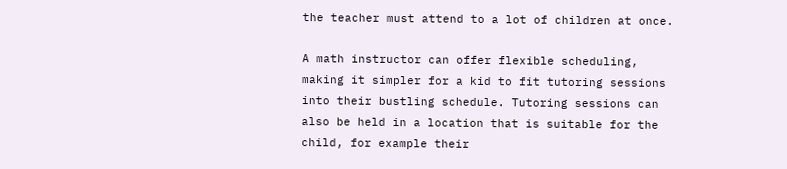the teacher must attend to a lot of children at once.

A math instructor can offer flexible scheduling, making it simpler for a kid to fit tutoring sessions into their bustling schedule. Tutoring sessions can also be held in a location that is suitable for the child, for example their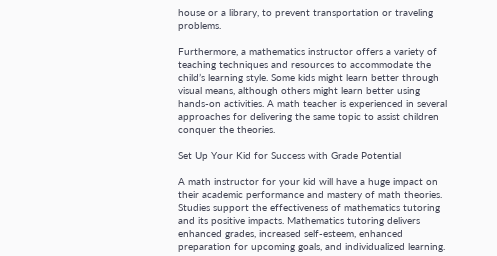house or a library, to prevent transportation or traveling problems.

Furthermore, a mathematics instructor offers a variety of teaching techniques and resources to accommodate the child’s learning style. Some kids might learn better through visual means, although others might learn better using hands-on activities. A math teacher is experienced in several approaches for delivering the same topic to assist children conquer the theories.

Set Up Your Kid for Success with Grade Potential

A math instructor for your kid will have a huge impact on their academic performance and mastery of math theories. Studies support the effectiveness of mathematics tutoring and its positive impacts. Mathematics tutoring delivers enhanced grades, increased self-esteem, enhanced preparation for upcoming goals, and individualized learning.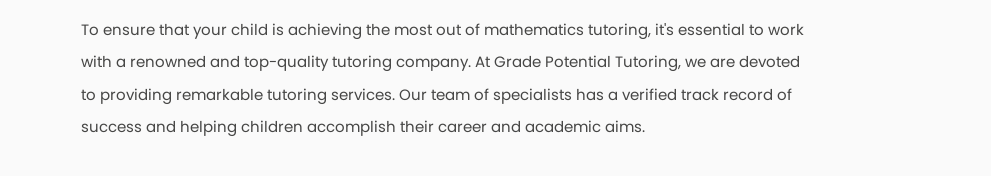To ensure that your child is achieving the most out of mathematics tutoring, it's essential to work with a renowned and top-quality tutoring company. At Grade Potential Tutoring, we are devoted to providing remarkable tutoring services. Our team of specialists has a verified track record of success and helping children accomplish their career and academic aims.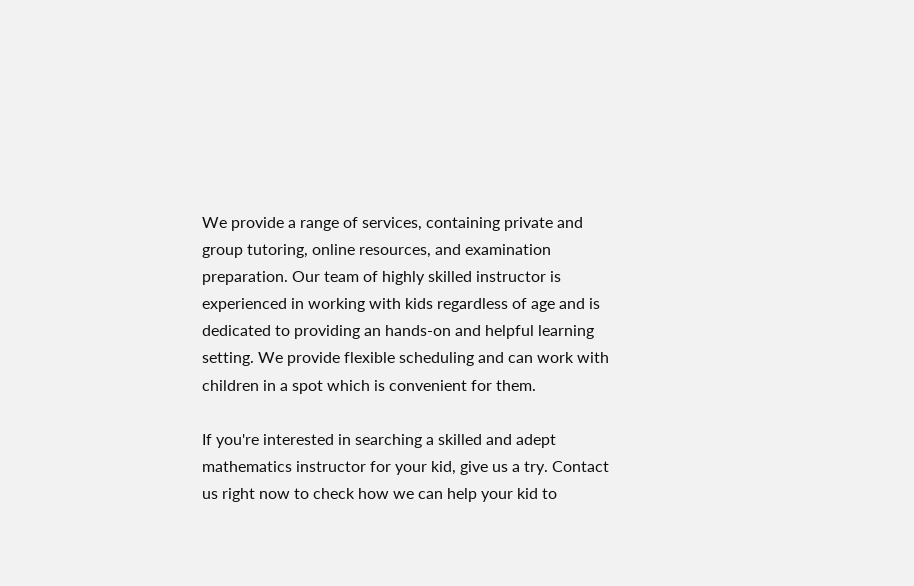We provide a range of services, containing private and group tutoring, online resources, and examination preparation. Our team of highly skilled instructor is experienced in working with kids regardless of age and is dedicated to providing an hands-on and helpful learning setting. We provide flexible scheduling and can work with children in a spot which is convenient for them.

If you're interested in searching a skilled and adept mathematics instructor for your kid, give us a try. Contact us right now to check how we can help your kid to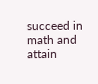succeed in math and attain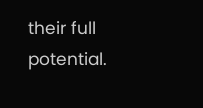their full potential.